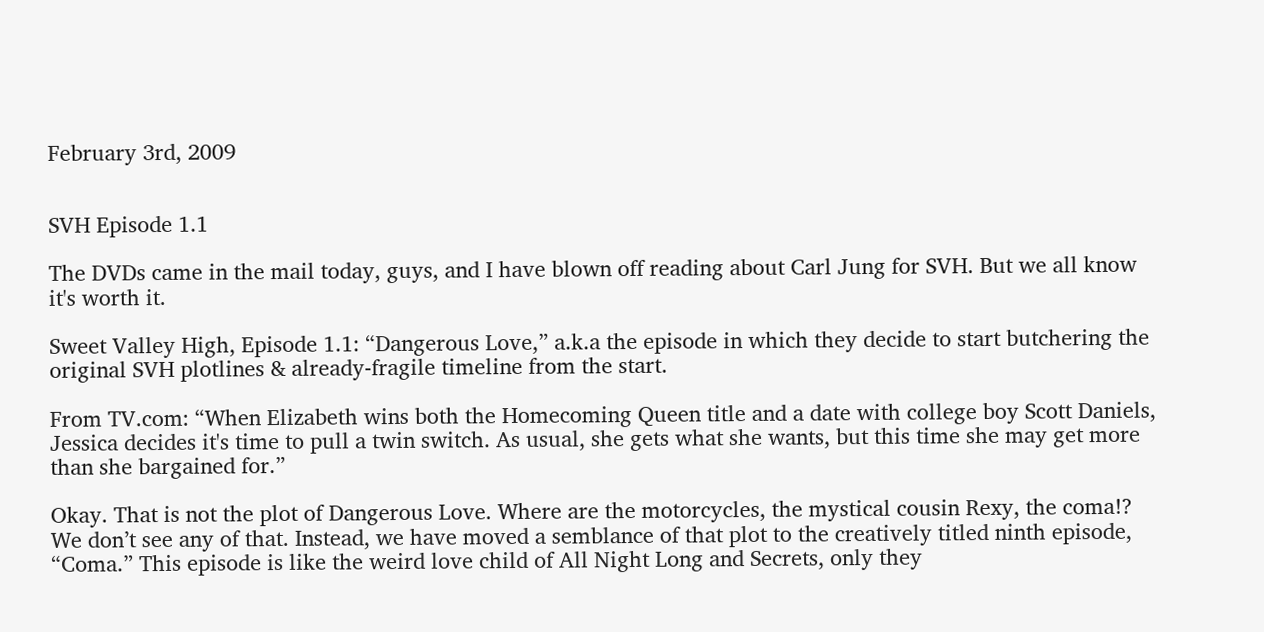February 3rd, 2009


SVH Episode 1.1

The DVDs came in the mail today, guys, and I have blown off reading about Carl Jung for SVH. But we all know it's worth it.

Sweet Valley High, Episode 1.1: “Dangerous Love,” a.k.a the episode in which they decide to start butchering the original SVH plotlines & already-fragile timeline from the start.

From TV.com: “When Elizabeth wins both the Homecoming Queen title and a date with college boy Scott Daniels, Jessica decides it's time to pull a twin switch. As usual, she gets what she wants, but this time she may get more than she bargained for.”

Okay. That is not the plot of Dangerous Love. Where are the motorcycles, the mystical cousin Rexy, the coma!? We don’t see any of that. Instead, we have moved a semblance of that plot to the creatively titled ninth episode, “Coma.” This episode is like the weird love child of All Night Long and Secrets, only they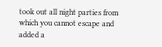took out all night parties from which you cannot escape and added a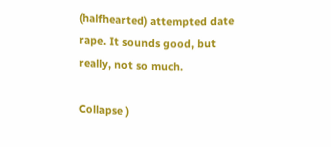(halfhearted) attempted date rape. It sounds good, but really, not so much.

Collapse )